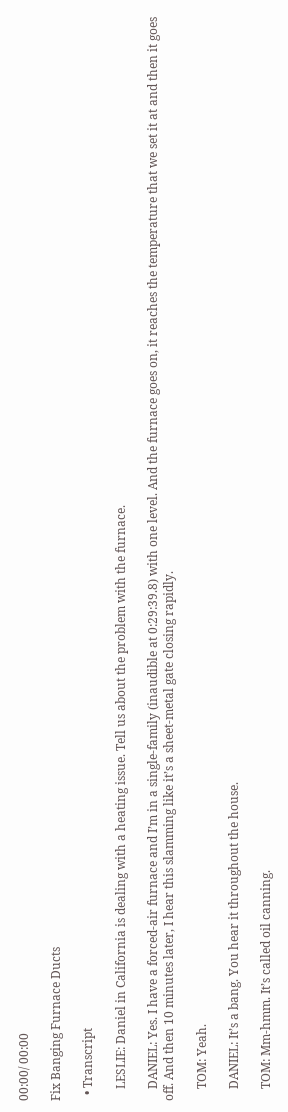00:00/ 00:00

Fix Banging Furnace Ducts

  • Transcript

    LESLIE: Daniel in California is dealing with a heating issue. Tell us about the problem with the furnace.

    DANIEL: Yes. I have a forced-air furnace and I’m in a single-family (inaudible at 0:29:39.8) with one level. And the furnace goes on, it reaches the temperature that we set it at and then it goes off. And then 10 minutes later, I hear this slamming like it’s a sheet-metal gate closing rapidly.

    TOM: Yeah.

    DANIEL: It’s a bang. You hear it throughout the house.

    TOM: Mm-hmm. It’s called oil canning.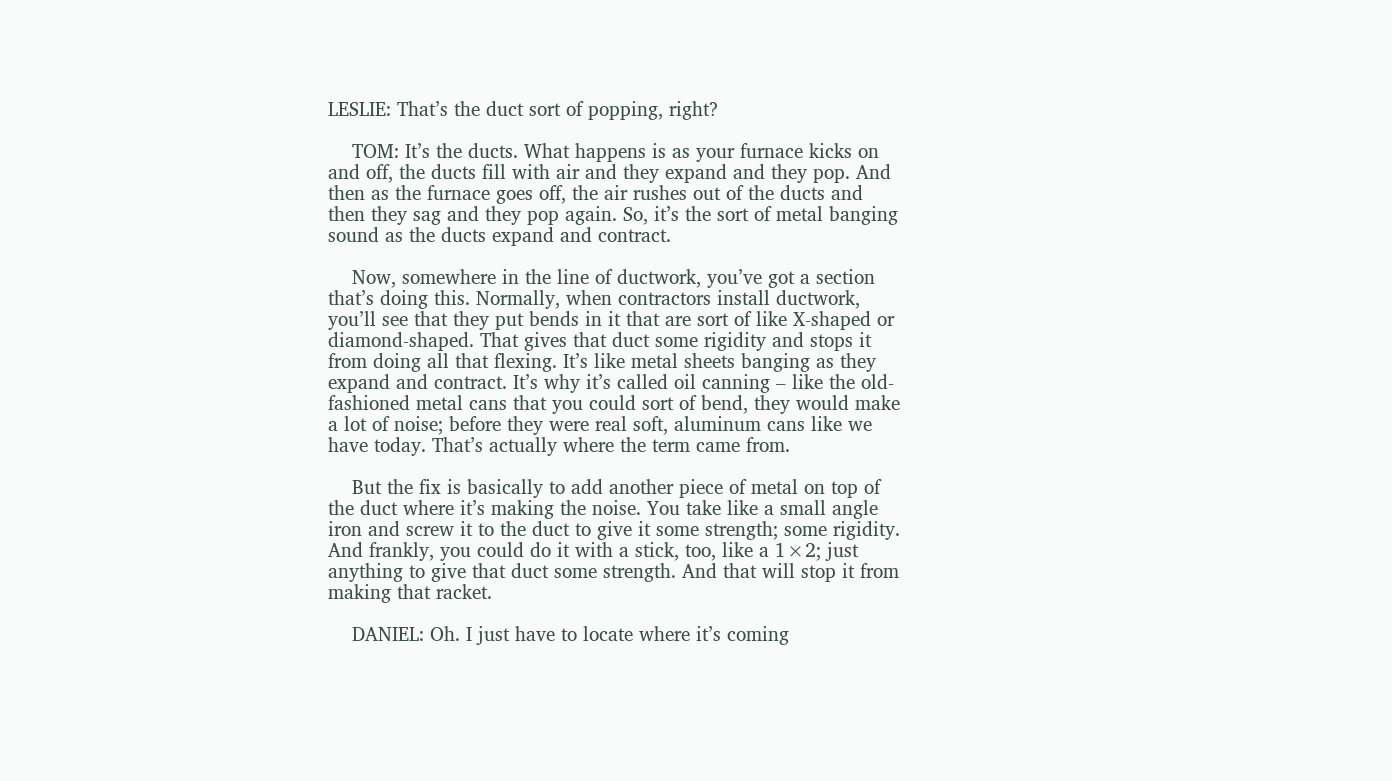LESLIE: That’s the duct sort of popping, right?

    TOM: It’s the ducts. What happens is as your furnace kicks on and off, the ducts fill with air and they expand and they pop. And then as the furnace goes off, the air rushes out of the ducts and then they sag and they pop again. So, it’s the sort of metal banging sound as the ducts expand and contract.

    Now, somewhere in the line of ductwork, you’ve got a section that’s doing this. Normally, when contractors install ductwork, you’ll see that they put bends in it that are sort of like X-shaped or diamond-shaped. That gives that duct some rigidity and stops it from doing all that flexing. It’s like metal sheets banging as they expand and contract. It’s why it’s called oil canning – like the old-fashioned metal cans that you could sort of bend, they would make a lot of noise; before they were real soft, aluminum cans like we have today. That’s actually where the term came from.

    But the fix is basically to add another piece of metal on top of the duct where it’s making the noise. You take like a small angle iron and screw it to the duct to give it some strength; some rigidity. And frankly, you could do it with a stick, too, like a 1×2; just anything to give that duct some strength. And that will stop it from making that racket.

    DANIEL: Oh. I just have to locate where it’s coming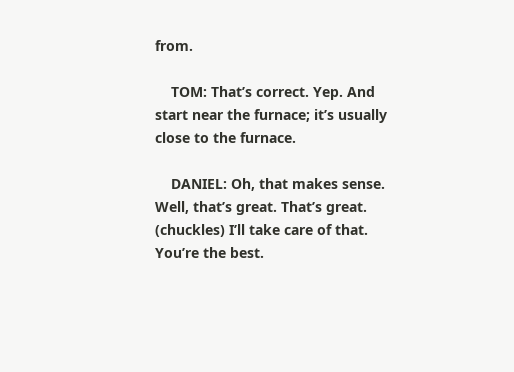from.

    TOM: That’s correct. Yep. And start near the furnace; it’s usually close to the furnace.

    DANIEL: Oh, that makes sense. Well, that’s great. That’s great. (chuckles) I’ll take care of that. You’re the best.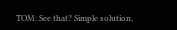TOM: See that? Simple solution,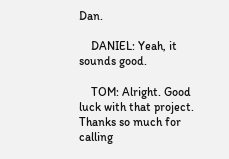Dan.

    DANIEL: Yeah, it sounds good.

    TOM: Alright. Good luck with that project. Thanks so much for calling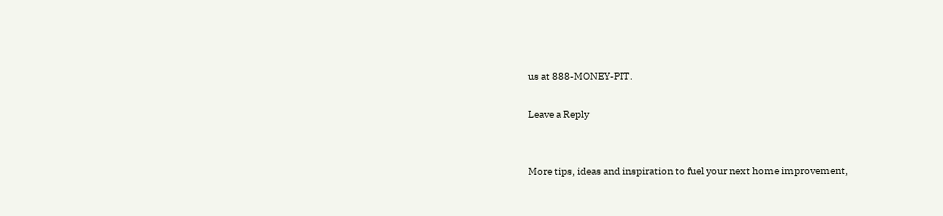us at 888-MONEY-PIT.

Leave a Reply


More tips, ideas and inspiration to fuel your next home improvement,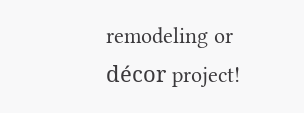remodeling or décor project!